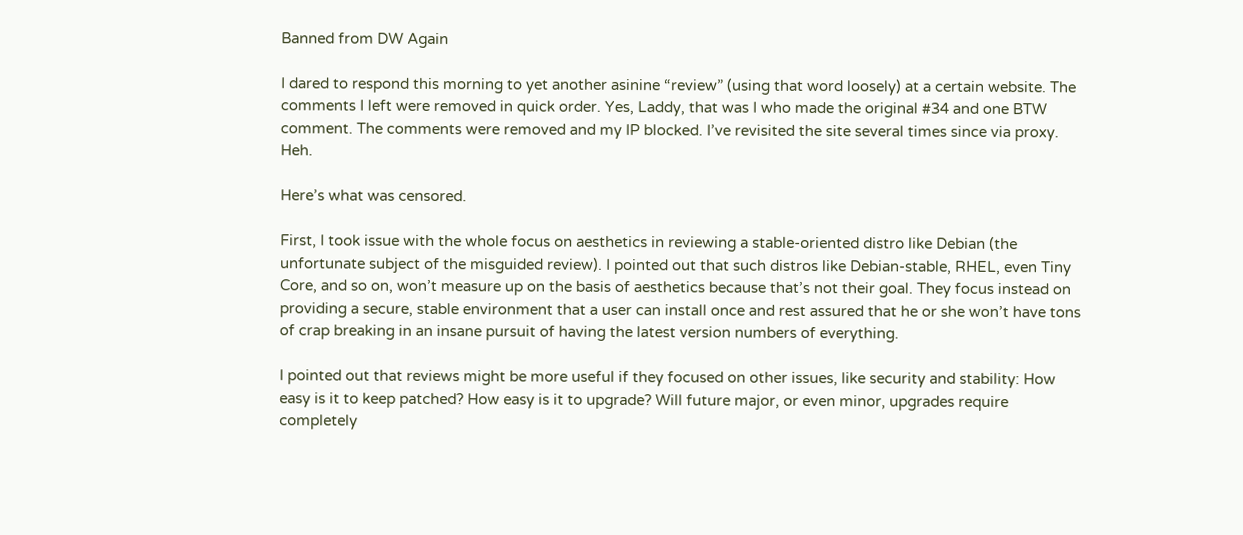Banned from DW Again

I dared to respond this morning to yet another asinine “review” (using that word loosely) at a certain website. The comments I left were removed in quick order. Yes, Laddy, that was I who made the original #34 and one BTW comment. The comments were removed and my IP blocked. I’ve revisited the site several times since via proxy. Heh.

Here’s what was censored.

First, I took issue with the whole focus on aesthetics in reviewing a stable-oriented distro like Debian (the unfortunate subject of the misguided review). I pointed out that such distros like Debian-stable, RHEL, even Tiny Core, and so on, won’t measure up on the basis of aesthetics because that’s not their goal. They focus instead on providing a secure, stable environment that a user can install once and rest assured that he or she won’t have tons of crap breaking in an insane pursuit of having the latest version numbers of everything.

I pointed out that reviews might be more useful if they focused on other issues, like security and stability: How easy is it to keep patched? How easy is it to upgrade? Will future major, or even minor, upgrades require completely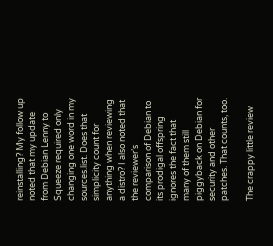reinstalling? My follow up noted that my update from Debian Lenny to Squeeze required only changing one word in my sources.list. Does that simplicity count for anything when reviewing a distro? I also noted that the reviewer’s comparison of Debian to its prodigal offspring ignores the fact that many of them still piggyback on Debian for security and other patches. That counts, too.

The crappy little review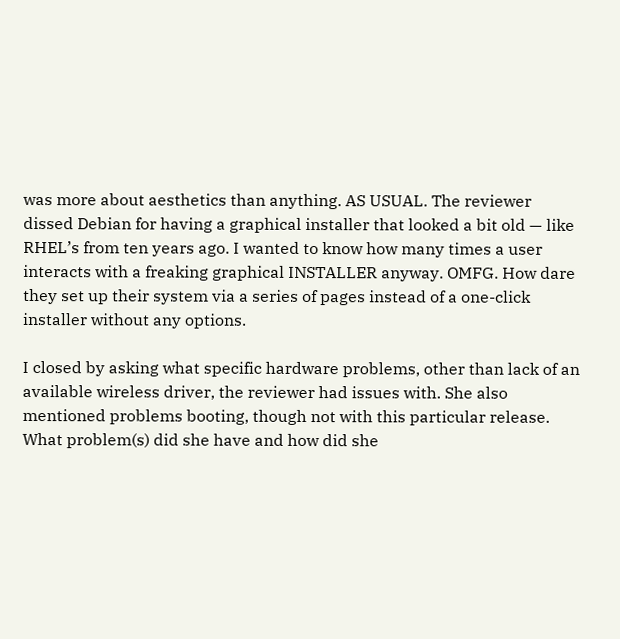was more about aesthetics than anything. AS USUAL. The reviewer dissed Debian for having a graphical installer that looked a bit old — like RHEL’s from ten years ago. I wanted to know how many times a user interacts with a freaking graphical INSTALLER anyway. OMFG. How dare they set up their system via a series of pages instead of a one-click installer without any options.

I closed by asking what specific hardware problems, other than lack of an available wireless driver, the reviewer had issues with. She also mentioned problems booting, though not with this particular release. What problem(s) did she have and how did she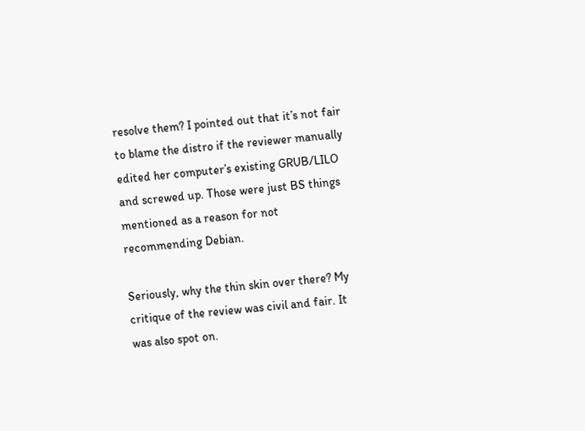resolve them? I pointed out that it’s not fair to blame the distro if the reviewer manually edited her computer’s existing GRUB/LILO and screwed up. Those were just BS things mentioned as a reason for not recommending Debian.

Seriously, why the thin skin over there? My critique of the review was civil and fair. It was also spot on.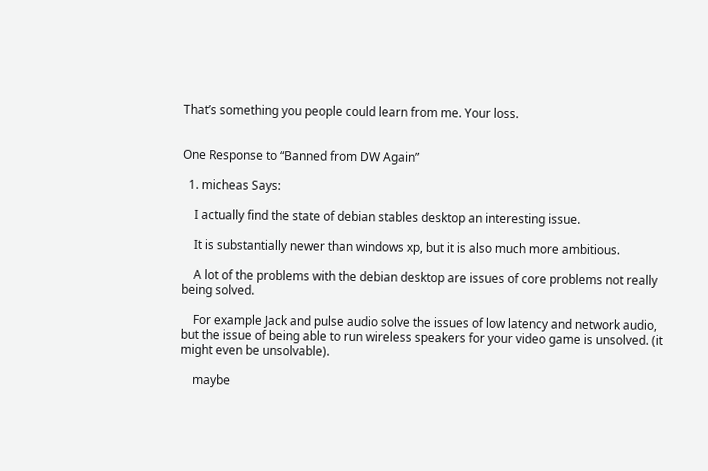That’s something you people could learn from me. Your loss.


One Response to “Banned from DW Again”

  1. micheas Says:

    I actually find the state of debian stables desktop an interesting issue.

    It is substantially newer than windows xp, but it is also much more ambitious.

    A lot of the problems with the debian desktop are issues of core problems not really being solved.

    For example Jack and pulse audio solve the issues of low latency and network audio, but the issue of being able to run wireless speakers for your video game is unsolved. (it might even be unsolvable).

    maybe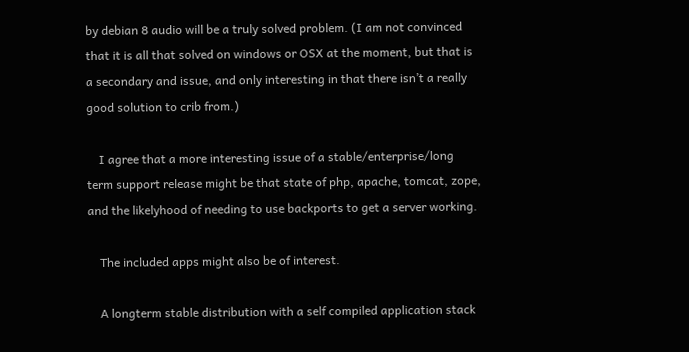by debian 8 audio will be a truly solved problem. (I am not convinced that it is all that solved on windows or OSX at the moment, but that is a secondary and issue, and only interesting in that there isn’t a really good solution to crib from.)

    I agree that a more interesting issue of a stable/enterprise/long term support release might be that state of php, apache, tomcat, zope, and the likelyhood of needing to use backports to get a server working.

    The included apps might also be of interest.

    A longterm stable distribution with a self compiled application stack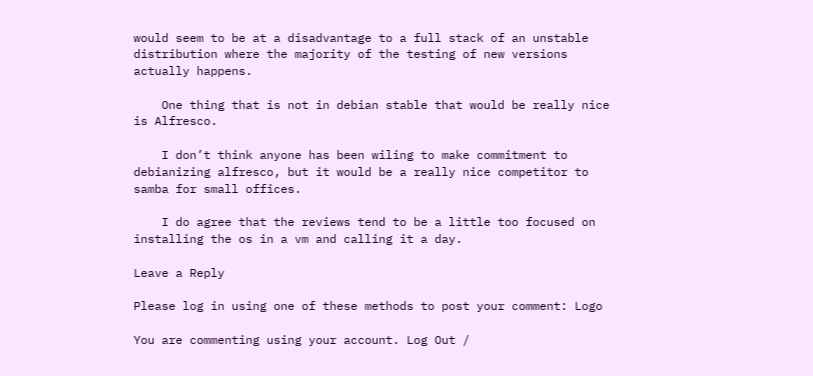would seem to be at a disadvantage to a full stack of an unstable distribution where the majority of the testing of new versions actually happens.

    One thing that is not in debian stable that would be really nice is Alfresco.

    I don’t think anyone has been wiling to make commitment to debianizing alfresco, but it would be a really nice competitor to samba for small offices.

    I do agree that the reviews tend to be a little too focused on installing the os in a vm and calling it a day.

Leave a Reply

Please log in using one of these methods to post your comment: Logo

You are commenting using your account. Log Out /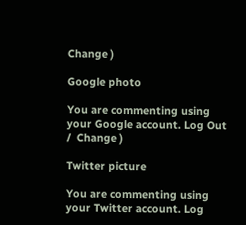Change )

Google photo

You are commenting using your Google account. Log Out /  Change )

Twitter picture

You are commenting using your Twitter account. Log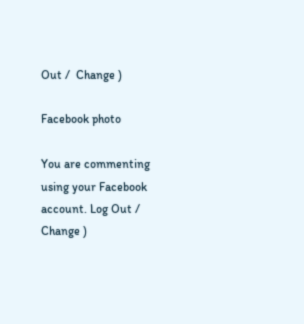Out /  Change )

Facebook photo

You are commenting using your Facebook account. Log Out /  Change )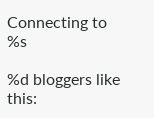Connecting to %s

%d bloggers like this: